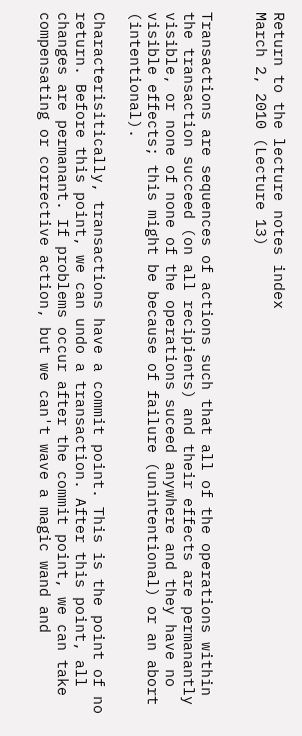Return to the lecture notes index
March 2, 2010 (Lecture 13)


Transactions are sequences of actions such that all of the operations within the transaction succeed (on all recipients) and their effects are permanantly visible, or none of none of the operations suceed anywhere and they have no visible effects; this might be because of failure (unintentional) or an abort (intentional).

Characterisitically, transactions have a commit point. This is the point of no return. Before this point, we can undo a transaction. After this point, all changes are permanant. If problems occur after the commit point, we can take compensating or corrective action, but we can't wave a magic wand and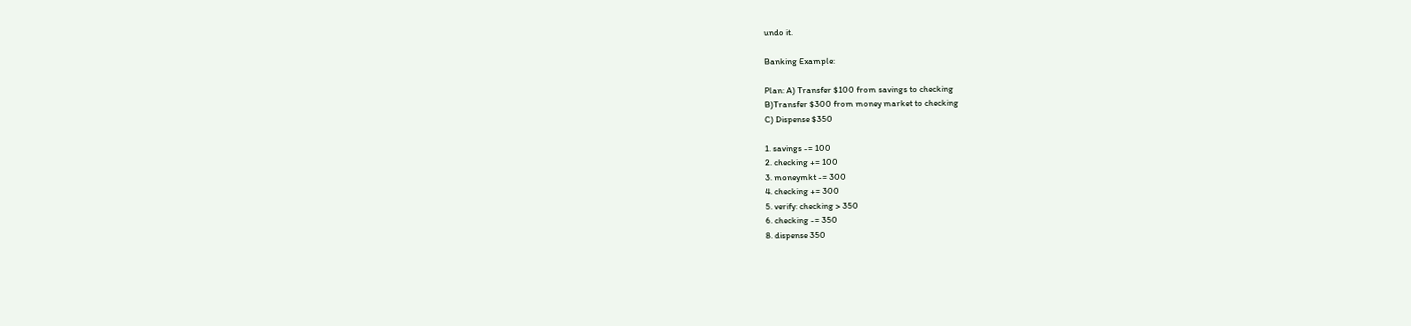undo it.

Banking Example:

Plan: A) Transfer $100 from savings to checking
B)Transfer $300 from money market to checking
C) Dispense $350

1. savings -= 100
2. checking += 100
3. moneymkt -= 300
4. checking += 300
5. verify: checking > 350
6. checking -= 350
8. dispense 350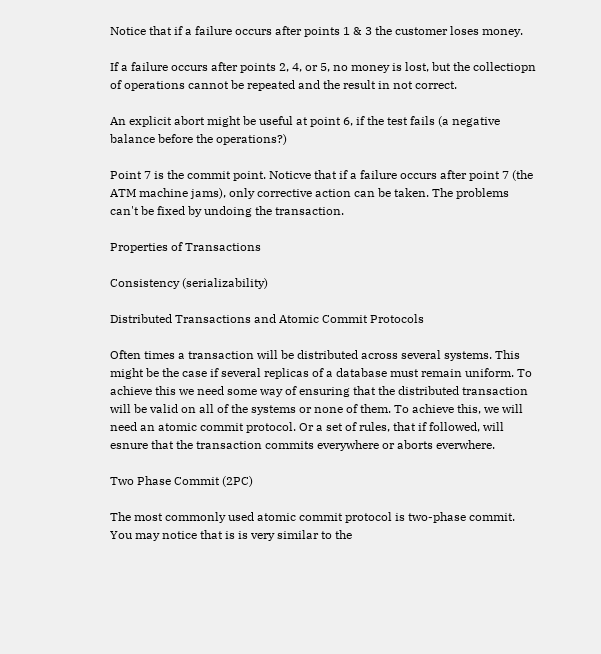Notice that if a failure occurs after points 1 & 3 the customer loses money.

If a failure occurs after points 2, 4, or 5, no money is lost, but the collectiopn of operations cannot be repeated and the result in not correct.

An explicit abort might be useful at point 6, if the test fails (a negative balance before the operations?)

Point 7 is the commit point. Noticve that if a failure occurs after point 7 (the ATM machine jams), only corrective action can be taken. The problems can't be fixed by undoing the transaction.

Properties of Transactions

Consistency (serializability)

Distributed Transactions and Atomic Commit Protocols

Often times a transaction will be distributed across several systems. This might be the case if several replicas of a database must remain uniform. To achieve this we need some way of ensuring that the distributed transaction will be valid on all of the systems or none of them. To achieve this, we will need an atomic commit protocol. Or a set of rules, that if followed, will esnure that the transaction commits everywhere or aborts everwhere.

Two Phase Commit (2PC)

The most commonly used atomic commit protocol is two-phase commit. You may notice that is is very similar to the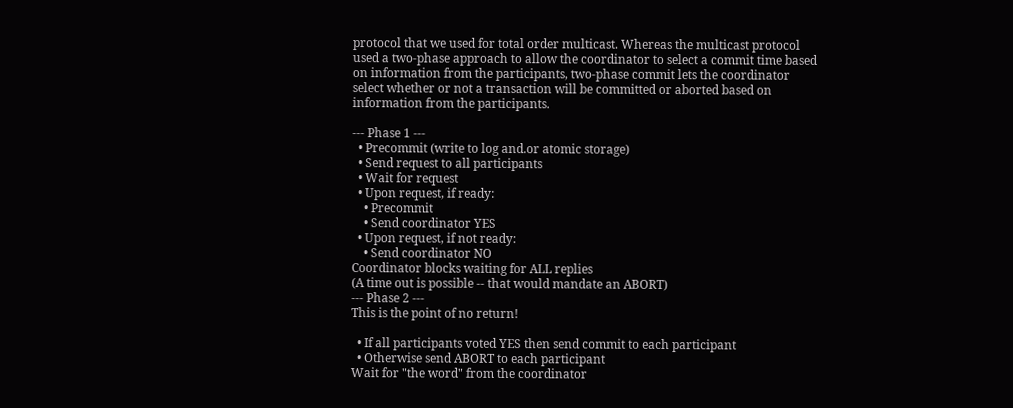protocol that we used for total order multicast. Whereas the multicast protocol used a two-phase approach to allow the coordinator to select a commit time based on information from the participants, two-phase commit lets the coordinator select whether or not a transaction will be committed or aborted based on information from the participants.

--- Phase 1 ---
  • Precommit (write to log and.or atomic storage)
  • Send request to all participants
  • Wait for request
  • Upon request, if ready:
    • Precommit
    • Send coordinator YES
  • Upon request, if not ready:
    • Send coordinator NO
Coordinator blocks waiting for ALL replies
(A time out is possible -- that would mandate an ABORT)
--- Phase 2 ---
This is the point of no return!

  • If all participants voted YES then send commit to each participant
  • Otherwise send ABORT to each participant
Wait for "the word" from the coordinator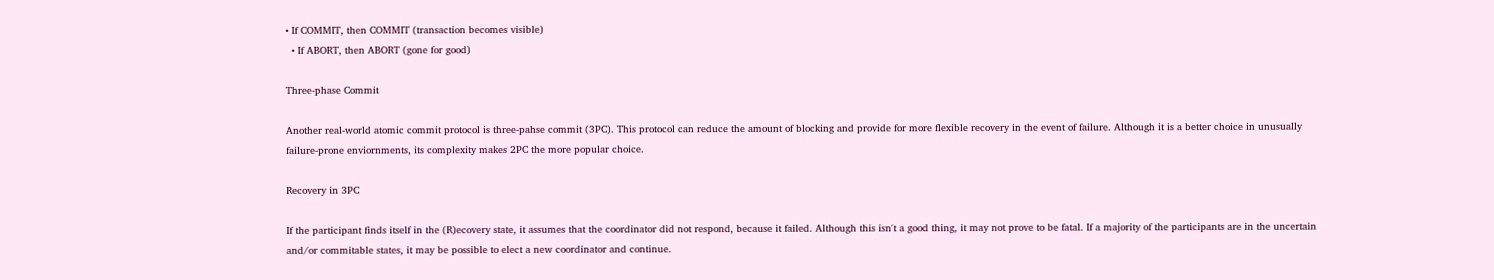• If COMMIT, then COMMIT (transaction becomes visible)
  • If ABORT, then ABORT (gone for good)

Three-phase Commit

Another real-world atomic commit protocol is three-pahse commit (3PC). This protocol can reduce the amount of blocking and provide for more flexible recovery in the event of failure. Although it is a better choice in unusually failure-prone enviornments, its complexity makes 2PC the more popular choice.

Recovery in 3PC

If the participant finds itself in the (R)ecovery state, it assumes that the coordinator did not respond, because it failed. Although this isn't a good thing, it may not prove to be fatal. If a majority of the participants are in the uncertain and/or commitable states, it may be possible to elect a new coordinator and continue.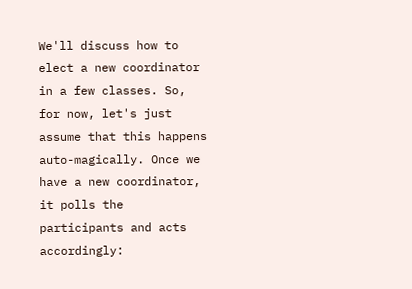We'll discuss how to elect a new coordinator in a few classes. So, for now, let's just assume that this happens auto-magically. Once we have a new coordinator, it polls the participants and acts accordingly: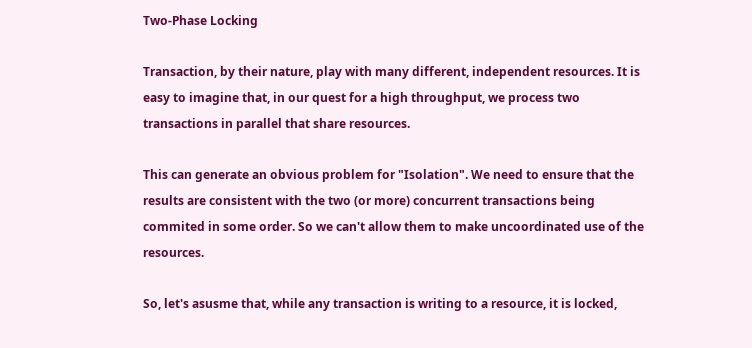Two-Phase Locking

Transaction, by their nature, play with many different, independent resources. It is easy to imagine that, in our quest for a high throughput, we process two transactions in parallel that share resources.

This can generate an obvious problem for "Isolation". We need to ensure that the results are consistent with the two (or more) concurrent transactions being commited in some order. So we can't allow them to make uncoordinated use of the resources.

So, let's asusme that, while any transaction is writing to a resource, it is locked,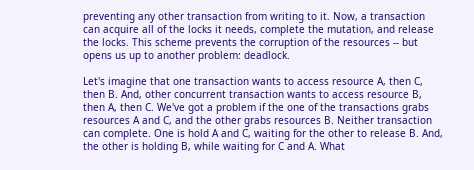preventing any other transaction from writing to it. Now, a transaction can acquire all of the locks it needs, complete the mutation, and release the locks. This scheme prevents the corruption of the resources -- but opens us up to another problem: deadlock.

Let's imagine that one transaction wants to access resource A, then C, then B. And, other concurrent transaction wants to access resource B, then A, then C. We've got a problem if the one of the transactions grabs resources A and C, and the other grabs resources B. Neither transaction can complete. One is hold A and C, waiting for the other to release B. And, the other is holding B, while waiting for C and A. What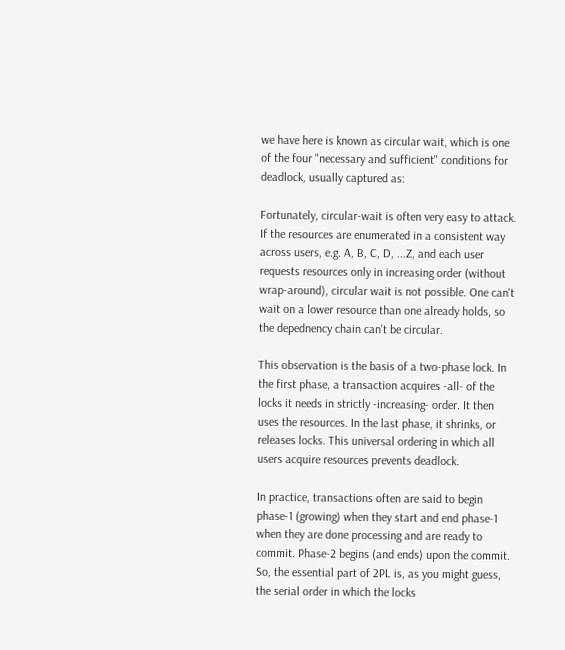we have here is known as circular wait, which is one of the four "necessary and sufficient" conditions for deadlock, usually captured as:

Fortunately, circular-wait is often very easy to attack. If the resources are enumerated in a consistent way across users, e.g. A, B, C, D, ...Z, and each user requests resources only in increasing order (without wrap-around), circular wait is not possible. One can't wait on a lower resource than one already holds, so the depednency chain can't be circular.

This observation is the basis of a two-phase lock. In the first phase, a transaction acquires -all- of the locks it needs in strictly -increasing- order. It then uses the resources. In the last phase, it shrinks, or releases locks. This universal ordering in which all users acquire resources prevents deadlock.

In practice, transactions often are said to begin phase-1 (growing) when they start and end phase-1 when they are done processing and are ready to commit. Phase-2 begins (and ends) upon the commit. So, the essential part of 2PL is, as you might guess, the serial order in which the locks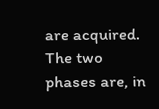are acquired. The two phases are, in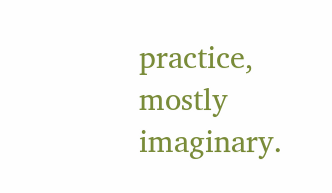practice, mostly imaginary.